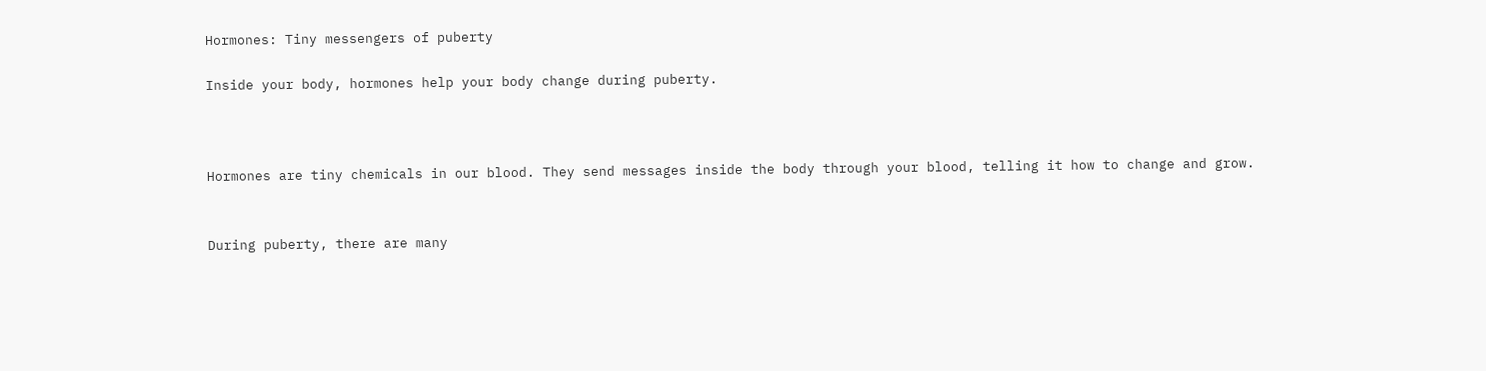Hormones: Tiny messengers of puberty

Inside your body, hormones help your body change during puberty.



Hormones are tiny chemicals in our blood. They send messages inside the body through your blood, telling it how to change and grow.


During puberty, there are many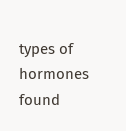types of hormones found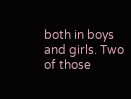both in boys and girls. Two of those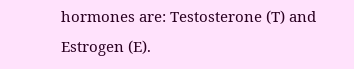hormones are: Testosterone (T) and Estrogen (E).